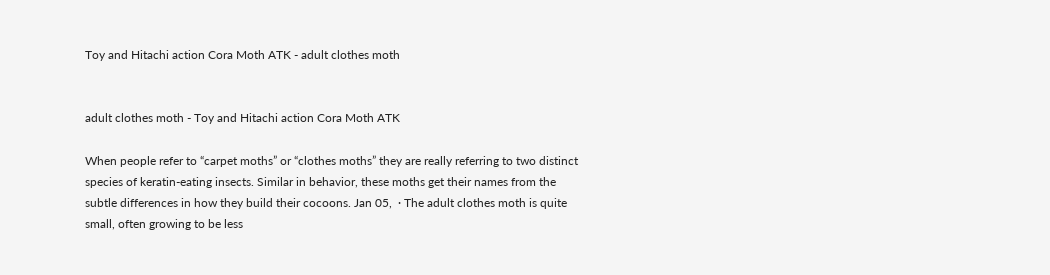Toy and Hitachi action Cora Moth ATK - adult clothes moth


adult clothes moth - Toy and Hitachi action Cora Moth ATK

When people refer to “carpet moths” or “clothes moths” they are really referring to two distinct species of keratin-eating insects. Similar in behavior, these moths get their names from the subtle differences in how they build their cocoons. Jan 05,  · The adult clothes moth is quite small, often growing to be less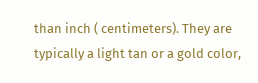than inch ( centimeters). They are typically a light tan or a gold color,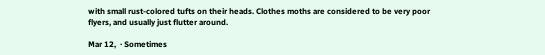with small rust-colored tufts on their heads. Clothes moths are considered to be very poor flyers, and usually just flutter around.

Mar 12,  · Sometimes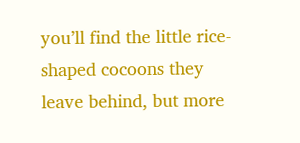you’ll find the little rice-shaped cocoons they leave behind, but more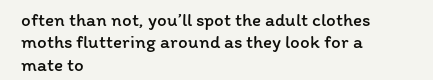often than not, you’ll spot the adult clothes moths fluttering around as they look for a mate to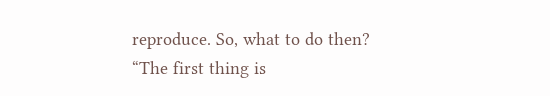reproduce. So, what to do then? “The first thing is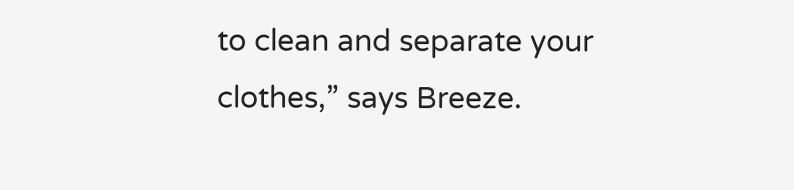to clean and separate your clothes,” says Breeze.